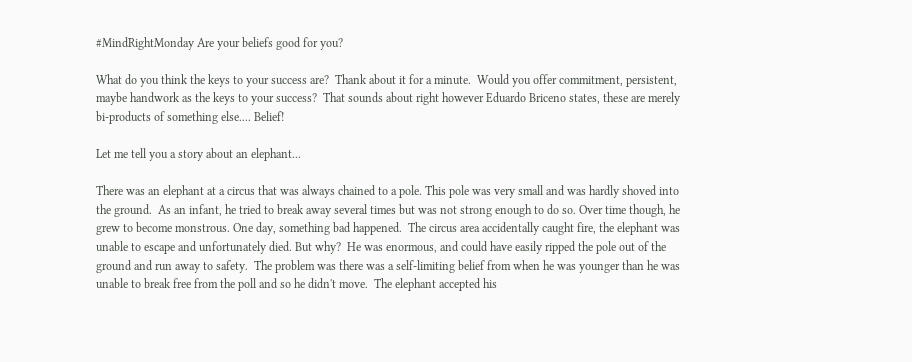#MindRightMonday Are your beliefs good for you?

What do you think the keys to your success are?  Thank about it for a minute.  Would you offer commitment, persistent, maybe handwork as the keys to your success?  That sounds about right however Eduardo Briceno states, these are merely bi-products of something else.... Belief!

Let me tell you a story about an elephant...

There was an elephant at a circus that was always chained to a pole. This pole was very small and was hardly shoved into the ground.  As an infant, he tried to break away several times but was not strong enough to do so. Over time though, he grew to become monstrous. One day, something bad happened.  The circus area accidentally caught fire, the elephant was unable to escape and unfortunately died. But why?  He was enormous, and could have easily ripped the pole out of the ground and run away to safety.  The problem was there was a self-limiting belief from when he was younger than he was unable to break free from the poll and so he didn't move.  The elephant accepted his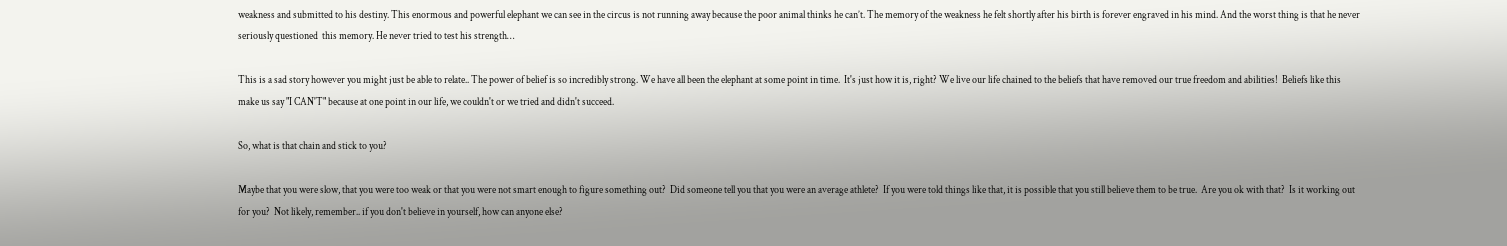weakness and submitted to his destiny. This enormous and powerful elephant we can see in the circus is not running away because the poor animal thinks he can’t. The memory of the weakness he felt shortly after his birth is forever engraved in his mind. And the worst thing is that he never seriously questioned  this memory. He never tried to test his strength…

This is a sad story however you might just be able to relate.. The power of belief is so incredibly strong. We have all been the elephant at some point in time.  It's just how it is, right? We live our life chained to the beliefs that have removed our true freedom and abilities!  Beliefs like this make us say "I CAN'T" because at one point in our life, we couldn't or we tried and didn't succeed.

So, what is that chain and stick to you?

Maybe that you were slow, that you were too weak or that you were not smart enough to figure something out?  Did someone tell you that you were an average athlete?  If you were told things like that, it is possible that you still believe them to be true.  Are you ok with that?  Is it working out for you?  Not likely, remember.. if you don't believe in yourself, how can anyone else?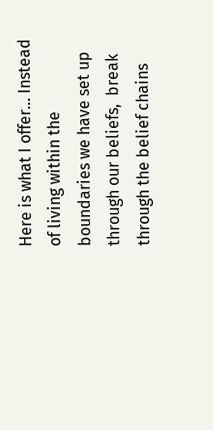Here is what I offer... Instead of living within the boundaries we have set up through our beliefs,  break through the belief chains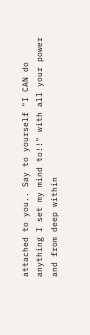attached to you.. Say to yourself "I CAN do anything I set my mind to!!" with all your power and from deep within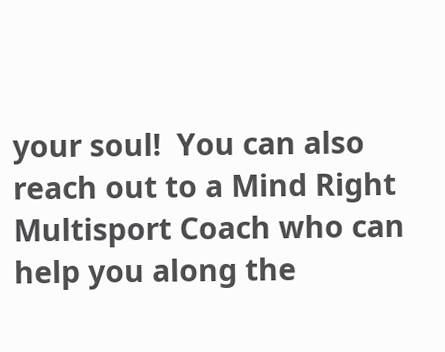your soul!  You can also reach out to a Mind Right Multisport Coach who can help you along the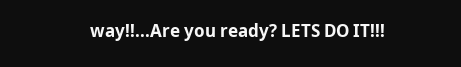way!!...Are you ready? LETS DO IT!!!